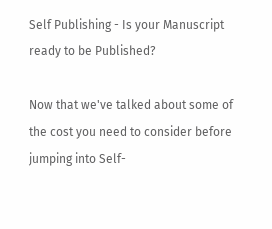Self Publishing - Is your Manuscript ready to be Published?

Now that we've talked about some of the cost you need to consider before jumping into Self-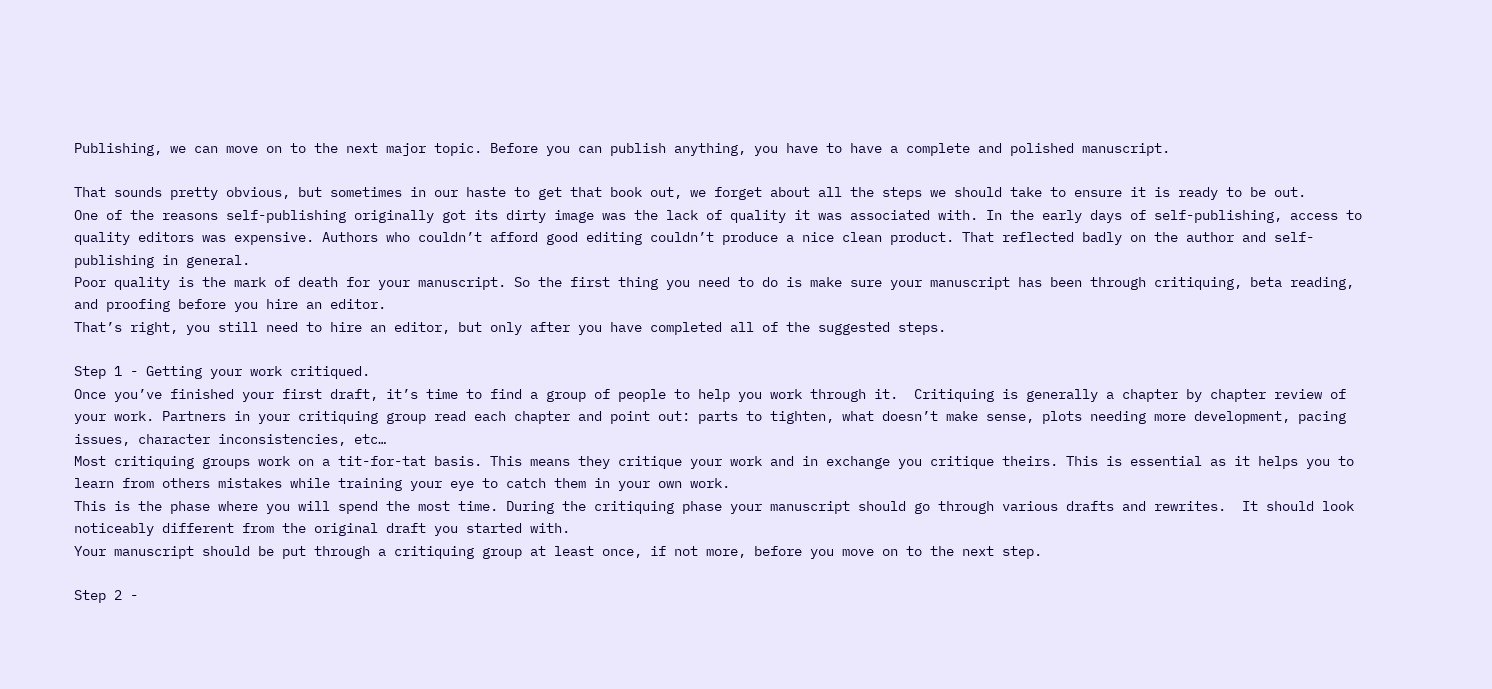Publishing, we can move on to the next major topic. Before you can publish anything, you have to have a complete and polished manuscript.

That sounds pretty obvious, but sometimes in our haste to get that book out, we forget about all the steps we should take to ensure it is ready to be out.
One of the reasons self-publishing originally got its dirty image was the lack of quality it was associated with. In the early days of self-publishing, access to quality editors was expensive. Authors who couldn’t afford good editing couldn’t produce a nice clean product. That reflected badly on the author and self-publishing in general.
Poor quality is the mark of death for your manuscript. So the first thing you need to do is make sure your manuscript has been through critiquing, beta reading, and proofing before you hire an editor.
That’s right, you still need to hire an editor, but only after you have completed all of the suggested steps.

Step 1 - Getting your work critiqued.
Once you’ve finished your first draft, it’s time to find a group of people to help you work through it.  Critiquing is generally a chapter by chapter review of your work. Partners in your critiquing group read each chapter and point out: parts to tighten, what doesn’t make sense, plots needing more development, pacing issues, character inconsistencies, etc…
Most critiquing groups work on a tit-for-tat basis. This means they critique your work and in exchange you critique theirs. This is essential as it helps you to learn from others mistakes while training your eye to catch them in your own work.
This is the phase where you will spend the most time. During the critiquing phase your manuscript should go through various drafts and rewrites.  It should look noticeably different from the original draft you started with.
Your manuscript should be put through a critiquing group at least once, if not more, before you move on to the next step.

Step 2 -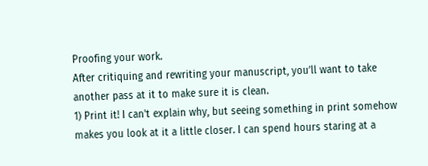Proofing your work.
After critiquing and rewriting your manuscript, you’ll want to take another pass at it to make sure it is clean.
1) Print it! I can't explain why, but seeing something in print somehow makes you look at it a little closer. I can spend hours staring at a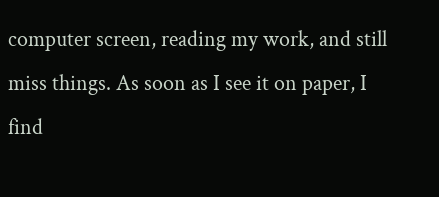computer screen, reading my work, and still miss things. As soon as I see it on paper, I find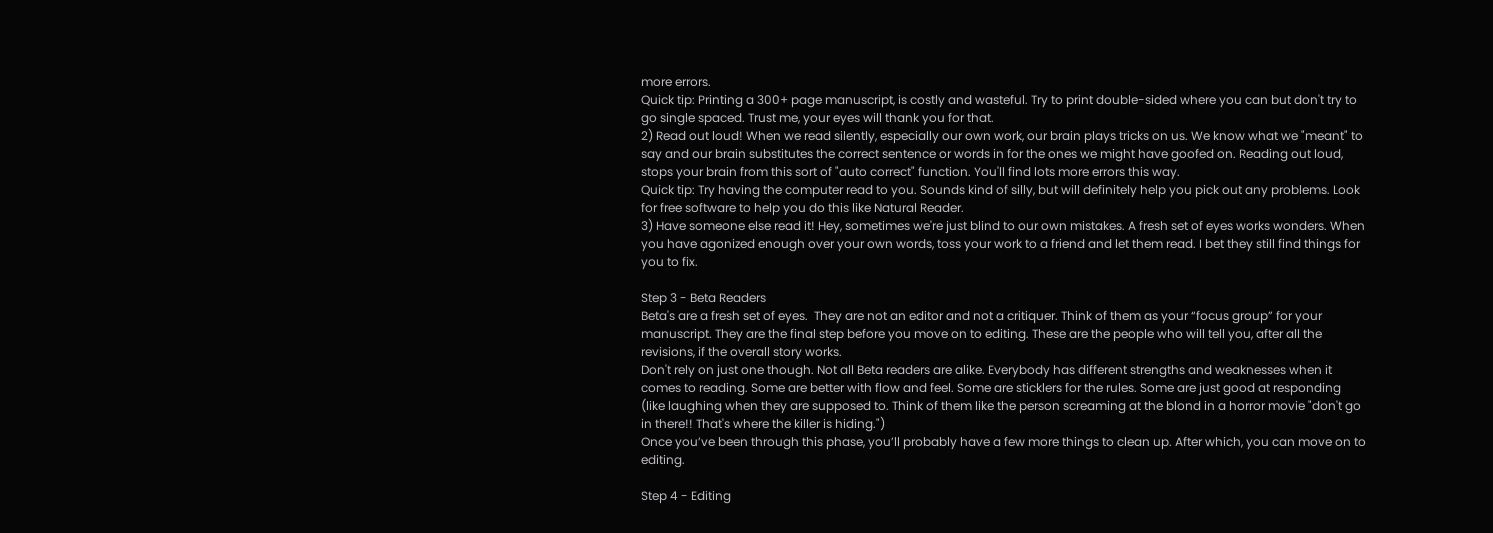more errors.
Quick tip: Printing a 300+ page manuscript, is costly and wasteful. Try to print double-sided where you can but don't try to go single spaced. Trust me, your eyes will thank you for that.
2) Read out loud! When we read silently, especially our own work, our brain plays tricks on us. We know what we "meant" to say and our brain substitutes the correct sentence or words in for the ones we might have goofed on. Reading out loud, stops your brain from this sort of "auto correct" function. You'll find lots more errors this way.
Quick tip: Try having the computer read to you. Sounds kind of silly, but will definitely help you pick out any problems. Look for free software to help you do this like Natural Reader.
3) Have someone else read it! Hey, sometimes we're just blind to our own mistakes. A fresh set of eyes works wonders. When you have agonized enough over your own words, toss your work to a friend and let them read. I bet they still find things for you to fix.

Step 3 - Beta Readers
Beta's are a fresh set of eyes.  They are not an editor and not a critiquer. Think of them as your “focus group” for your manuscript. They are the final step before you move on to editing. These are the people who will tell you, after all the revisions, if the overall story works.
Don't rely on just one though. Not all Beta readers are alike. Everybody has different strengths and weaknesses when it comes to reading. Some are better with flow and feel. Some are sticklers for the rules. Some are just good at responding (like laughing when they are supposed to. Think of them like the person screaming at the blond in a horror movie "don't go in there!! That's where the killer is hiding.")
Once you’ve been through this phase, you’ll probably have a few more things to clean up. After which, you can move on to editing.

Step 4 - Editing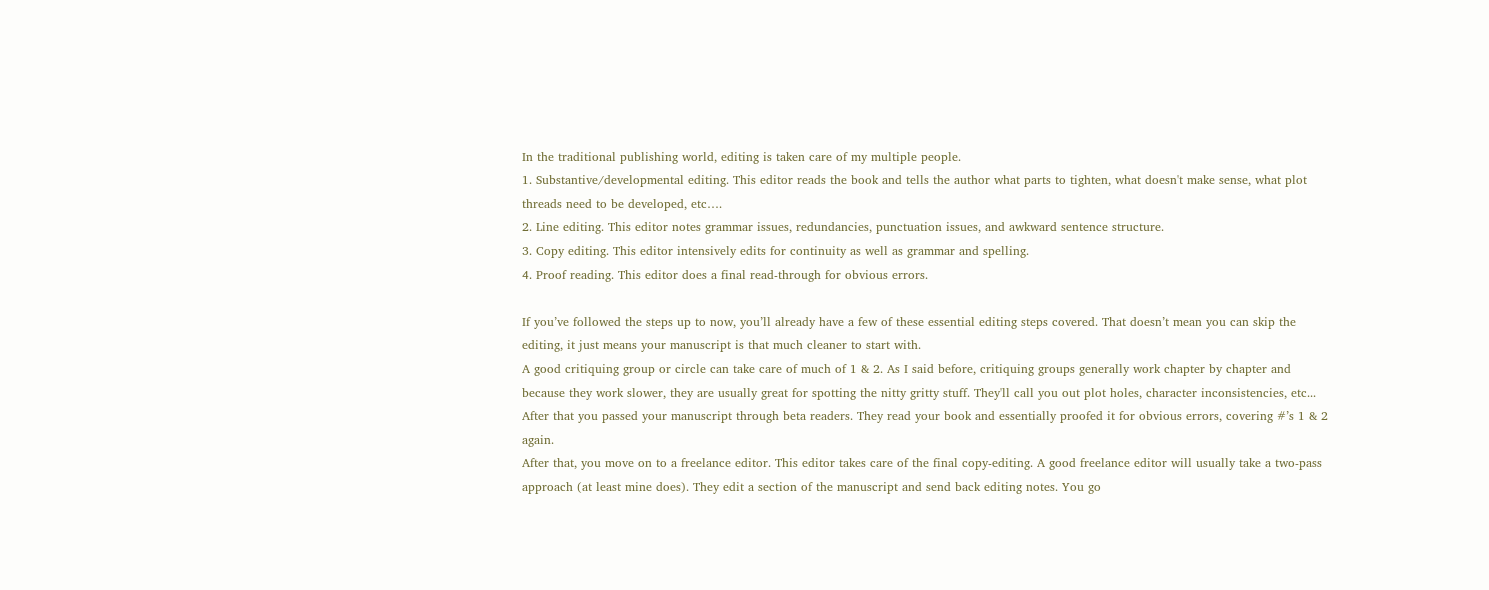In the traditional publishing world, editing is taken care of my multiple people.
1. Substantive/developmental editing. This editor reads the book and tells the author what parts to tighten, what doesn't make sense, what plot threads need to be developed, etc….
2. Line editing. This editor notes grammar issues, redundancies, punctuation issues, and awkward sentence structure.
3. Copy editing. This editor intensively edits for continuity as well as grammar and spelling.
4. Proof reading. This editor does a final read-through for obvious errors.

If you’ve followed the steps up to now, you’ll already have a few of these essential editing steps covered. That doesn’t mean you can skip the editing, it just means your manuscript is that much cleaner to start with.
A good critiquing group or circle can take care of much of 1 & 2. As I said before, critiquing groups generally work chapter by chapter and because they work slower, they are usually great for spotting the nitty gritty stuff. They'll call you out plot holes, character inconsistencies, etc...
After that you passed your manuscript through beta readers. They read your book and essentially proofed it for obvious errors, covering #’s 1 & 2 again.
After that, you move on to a freelance editor. This editor takes care of the final copy-editing. A good freelance editor will usually take a two-pass approach (at least mine does). They edit a section of the manuscript and send back editing notes. You go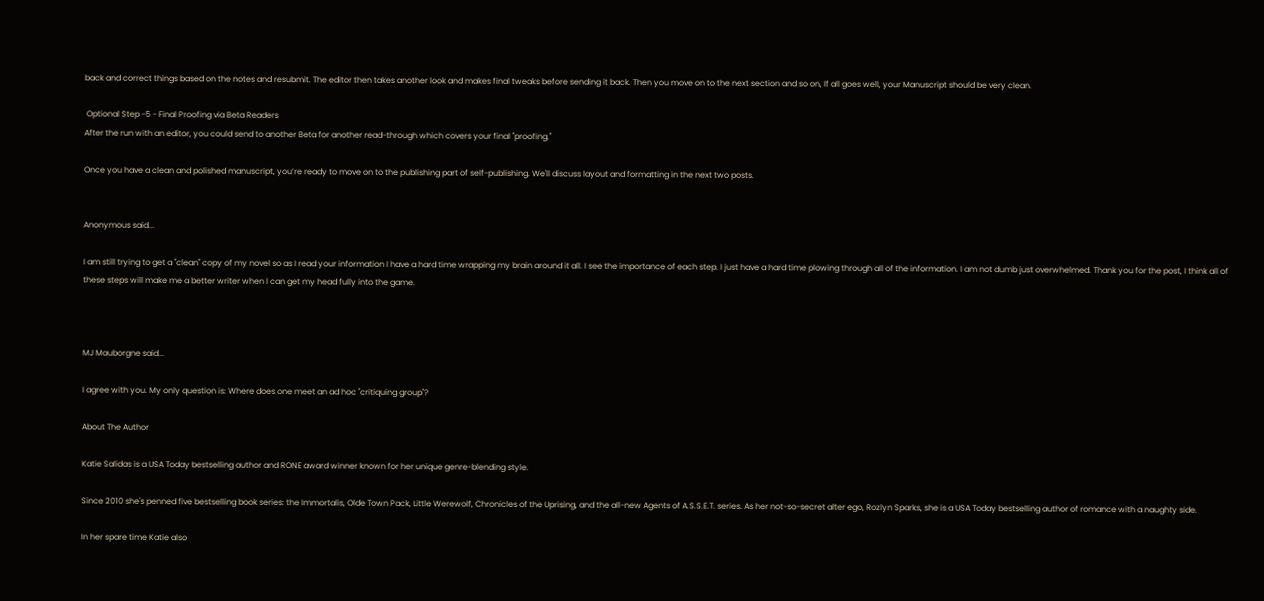back and correct things based on the notes and resubmit. The editor then takes another look and makes final tweaks before sending it back. Then you move on to the next section and so on, If all goes well, your Manuscript should be very clean.

 Optional Step -5 - Final Proofing via Beta Readers
After the run with an editor, you could send to another Beta for another read-through which covers your final "proofing."

Once you have a clean and polished manuscript, you’re ready to move on to the publishing part of self-publishing. We'll discuss layout and formatting in the next two posts.


Anonymous said...

I am still trying to get a "clean" copy of my novel so as I read your information I have a hard time wrapping my brain around it all. I see the importance of each step. I just have a hard time plowing through all of the information. I am not dumb just overwhelmed. Thank you for the post, I think all of these steps will make me a better writer when I can get my head fully into the game.



MJ Mauborgne said...

I agree with you. My only question is: Where does one meet an ad hoc "critiquing group"?

About The Author

Katie Salidas is a USA Today bestselling author and RONE award winner known for her unique genre-blending style.

Since 2010 she's penned five bestselling book series: the Immortalis, Olde Town Pack, Little Werewolf, Chronicles of the Uprising, and the all-new Agents of A.S.S.E.T. series. As her not-so-secret alter ego, Rozlyn Sparks, she is a USA Today bestselling author of romance with a naughty side.

In her spare time Katie also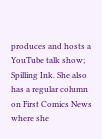produces and hosts a YouTube talk show; Spilling Ink. She also has a regular column on First Comics News where she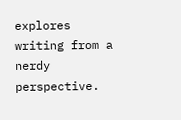explores writing from a nerdy perspective.